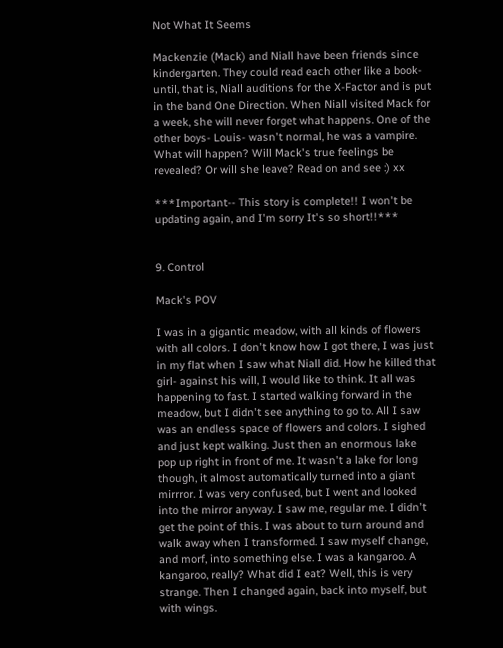Not What It Seems

Mackenzie (Mack) and Niall have been friends since kindergarten. They could read each other like a book- until, that is, Niall auditions for the X-Factor and is put in the band One Direction. When Niall visited Mack for a week, she will never forget what happens. One of the other boys- Louis- wasn't normal, he was a vampire. What will happen? Will Mack's true feelings be revealed? Or will she leave? Read on and see :) xx

***Important-- This story is complete!! I won't be updating again, and I'm sorry It's so short!!***


9. Control

Mack's POV

I was in a gigantic meadow, with all kinds of flowers with all colors. I don't know how I got there, I was just in my flat when I saw what Niall did. How he killed that girl- against his will, I would like to think. It all was happening to fast. I started walking forward in the meadow, but I didn't see anything to go to. All I saw was an endless space of flowers and colors. I sighed and just kept walking. Just then an enormous lake pop up right in front of me. It wasn't a lake for long though, it almost automatically turned into a giant mirrror. I was very confused, but I went and looked into the mirror anyway. I saw me, regular me. I didn't get the point of this. I was about to turn around and walk away when I transformed. I saw myself change, and morf, into something else. I was a kangaroo. A kangaroo, really? What did I eat? Well, this is very strange. Then I changed again, back into myself, but with wings.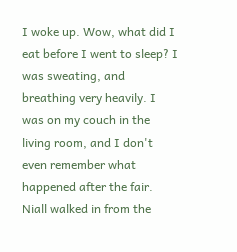I woke up. Wow, what did I eat before I went to sleep? I was sweating, and breathing very heavily. I was on my couch in the living room, and I don't even remember what happened after the fair. Niall walked in from the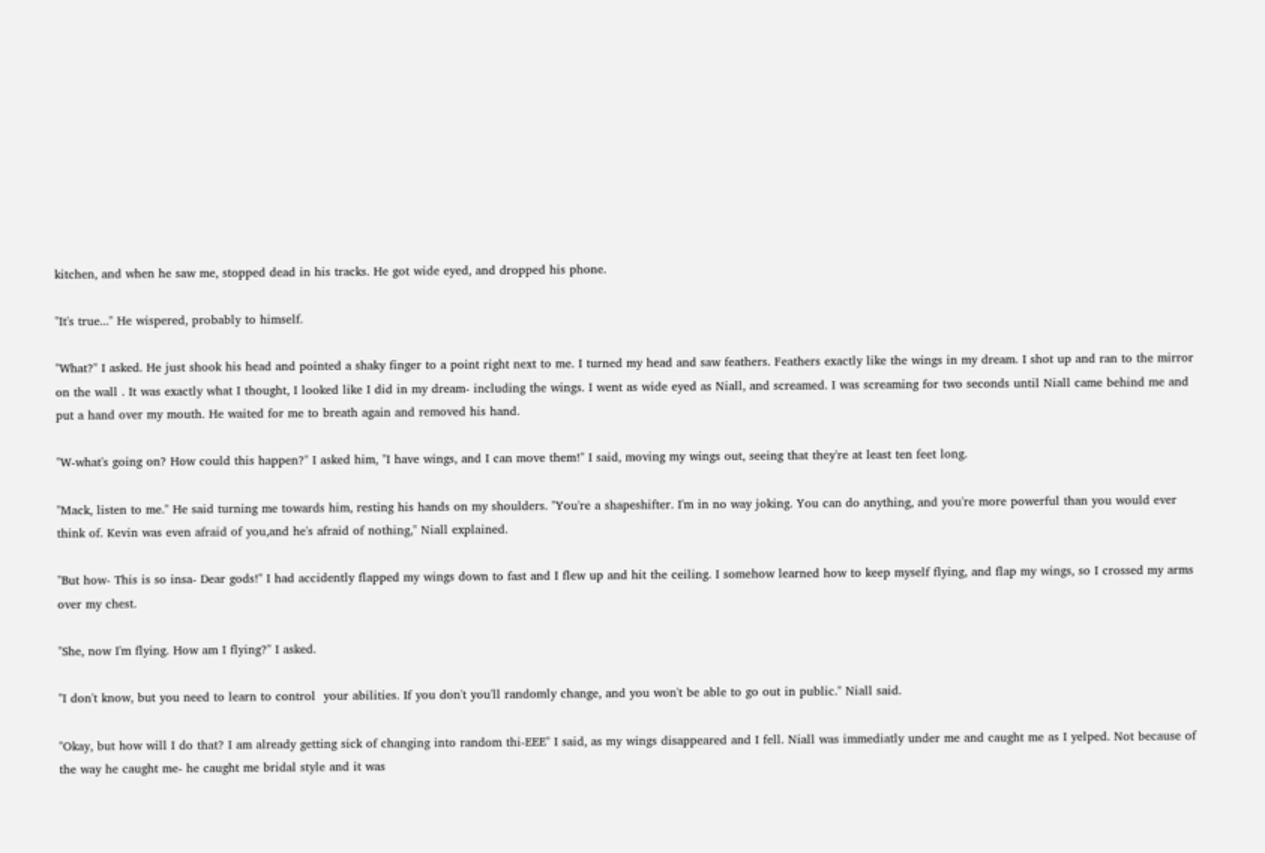kitchen, and when he saw me, stopped dead in his tracks. He got wide eyed, and dropped his phone.

"It's true..." He wispered, probably to himself.

"What?" I asked. He just shook his head and pointed a shaky finger to a point right next to me. I turned my head and saw feathers. Feathers exactly like the wings in my dream. I shot up and ran to the mirror on the wall . It was exactly what I thought, I looked like I did in my dream- including the wings. I went as wide eyed as Niall, and screamed. I was screaming for two seconds until Niall came behind me and put a hand over my mouth. He waited for me to breath again and removed his hand.

"W-what's going on? How could this happen?" I asked him, "I have wings, and I can move them!" I said, moving my wings out, seeing that they're at least ten feet long.

"Mack, listen to me." He said turning me towards him, resting his hands on my shoulders. "You're a shapeshifter. I'm in no way joking. You can do anything, and you're more powerful than you would ever think of. Kevin was even afraid of you,and he's afraid of nothing," Niall explained.

"But how- This is so insa- Dear gods!" I had accidently flapped my wings down to fast and I flew up and hit the ceiling. I somehow learned how to keep myself flying, and flap my wings, so I crossed my arms over my chest.

"She, now I'm flying. How am I flying?" I asked.

"I don't know, but you need to learn to control  your abilities. If you don't you'll randomly change, and you won't be able to go out in public." Niall said.

"Okay, but how will I do that? I am already getting sick of changing into random thi-EEE" I said, as my wings disappeared and I fell. Niall was immediatly under me and caught me as I yelped. Not because of the way he caught me- he caught me bridal style and it was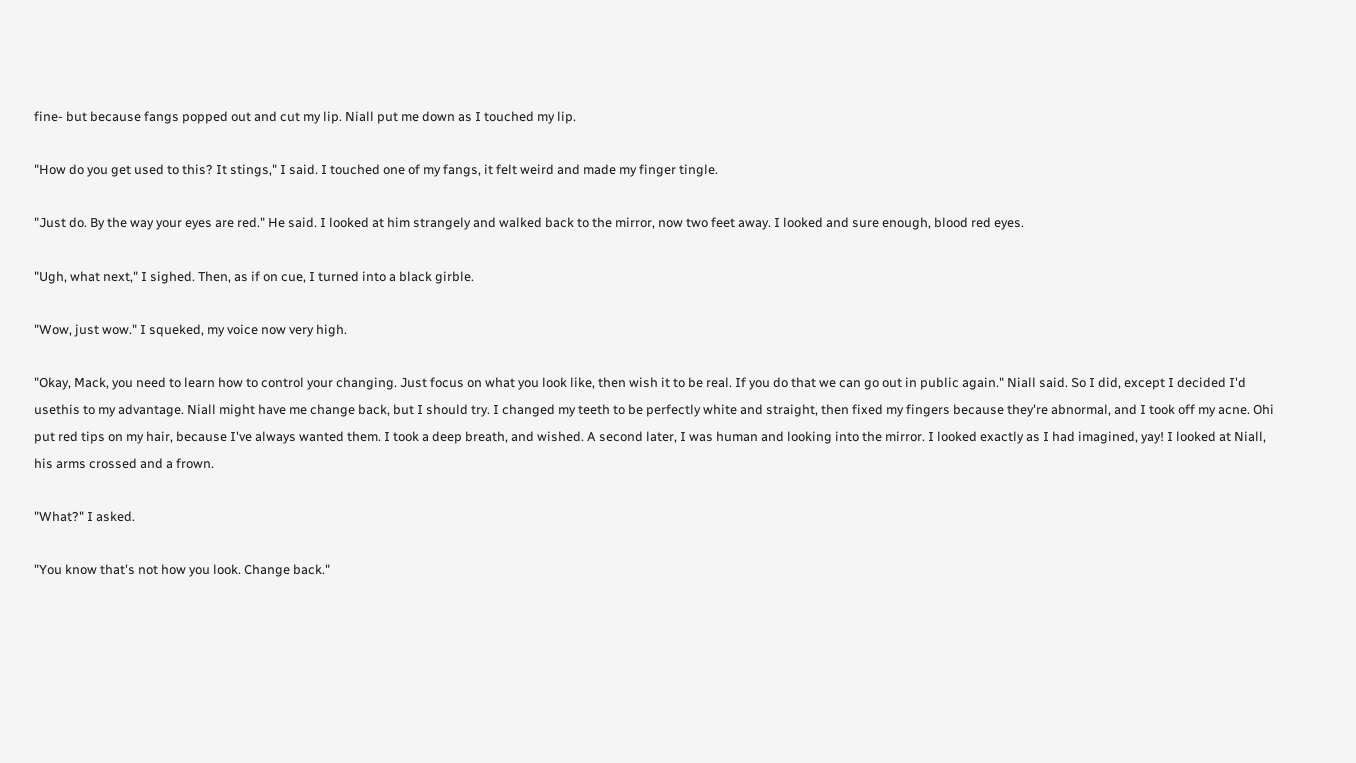fine- but because fangs popped out and cut my lip. Niall put me down as I touched my lip.

"How do you get used to this? It stings," I said. I touched one of my fangs, it felt weird and made my finger tingle.

"Just do. By the way your eyes are red." He said. I looked at him strangely and walked back to the mirror, now two feet away. I looked and sure enough, blood red eyes.

"Ugh, what next," I sighed. Then, as if on cue, I turned into a black girble.

"Wow, just wow." I squeked, my voice now very high.

"Okay, Mack, you need to learn how to control your changing. Just focus on what you look like, then wish it to be real. If you do that we can go out in public again." Niall said. So I did, except I decided I'd usethis to my advantage. Niall might have me change back, but I should try. I changed my teeth to be perfectly white and straight, then fixed my fingers because they're abnormal, and I took off my acne. Ohi put red tips on my hair, because I've always wanted them. I took a deep breath, and wished. A second later, I was human and looking into the mirror. I looked exactly as I had imagined, yay! I looked at Niall, his arms crossed and a frown.

"What?" I asked.

"You know that's not how you look. Change back."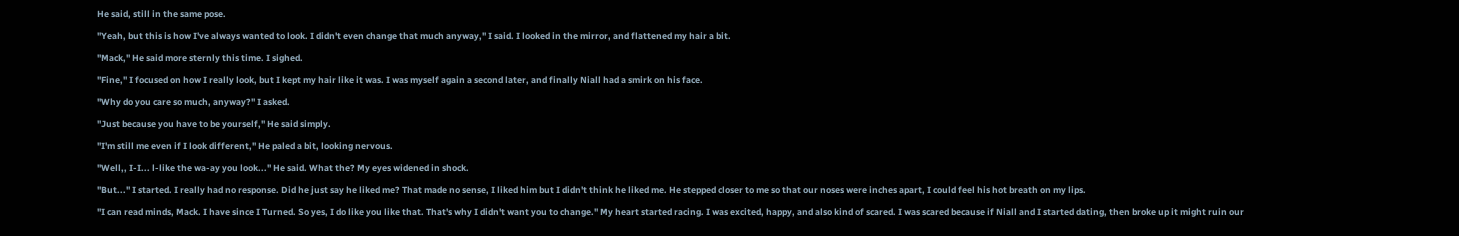He said, still in the same pose.

"Yeah, but this is how I've always wanted to look. I didn't even change that much anyway," I said. I looked in the mirror, and flattened my hair a bit.

"Mack," He said more sternly this time. I sighed.

"Fine," I focused on how I really look, but I kept my hair like it was. I was myself again a second later, and finally Niall had a smirk on his face.

"Why do you care so much, anyway?" I asked.

"Just because you have to be yourself," He said simply.

"I'm still me even if I look different," He paled a bit, looking nervous.

"Well,, I-I... l-like the wa-ay you look..." He said. What the? My eyes widened in shock.

"But..." I started. I really had no response. Did he just say he liked me? That made no sense, I liked him but I didn't think he liked me. He stepped closer to me so that our noses were inches apart, I could feel his hot breath on my lips.

"I can read minds, Mack. I have since I Turned. So yes, I do like you like that. That's why I didn't want you to change." My heart started racing. I was excited, happy, and also kind of scared. I was scared because if Niall and I started dating, then broke up it might ruin our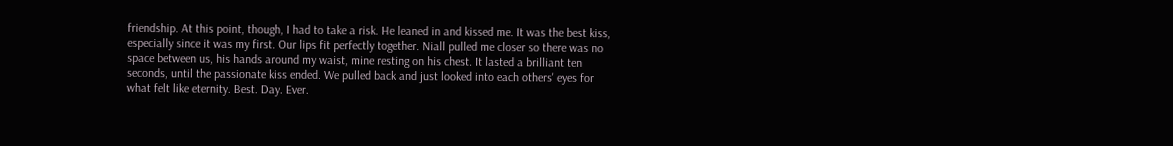friendship. At this point, though, I had to take a risk. He leaned in and kissed me. It was the best kiss, especially since it was my first. Our lips fit perfectly together. Niall pulled me closer so there was no space between us, his hands around my waist, mine resting on his chest. It lasted a brilliant ten seconds, until the passionate kiss ended. We pulled back and just looked into each others' eyes for what felt like eternity. Best. Day. Ever.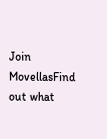Join MovellasFind out what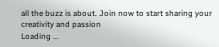all the buzz is about. Join now to start sharing your creativity and passion
Loading ...